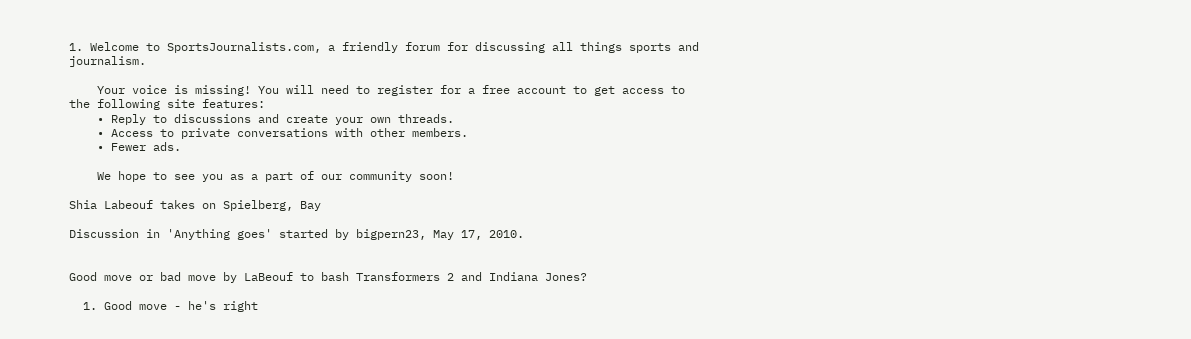1. Welcome to SportsJournalists.com, a friendly forum for discussing all things sports and journalism.

    Your voice is missing! You will need to register for a free account to get access to the following site features:
    • Reply to discussions and create your own threads.
    • Access to private conversations with other members.
    • Fewer ads.

    We hope to see you as a part of our community soon!

Shia Labeouf takes on Spielberg, Bay

Discussion in 'Anything goes' started by bigpern23, May 17, 2010.


Good move or bad move by LaBeouf to bash Transformers 2 and Indiana Jones?

  1. Good move - he's right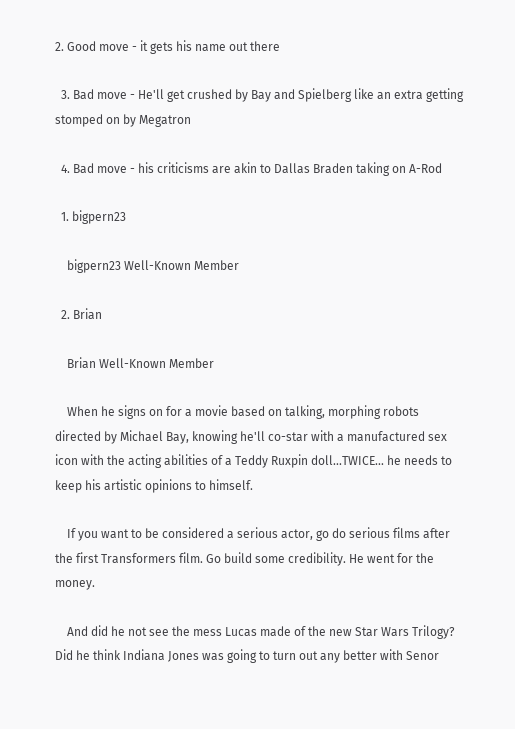2. Good move - it gets his name out there

  3. Bad move - He'll get crushed by Bay and Spielberg like an extra getting stomped on by Megatron

  4. Bad move - his criticisms are akin to Dallas Braden taking on A-Rod

  1. bigpern23

    bigpern23 Well-Known Member

  2. Brian

    Brian Well-Known Member

    When he signs on for a movie based on talking, morphing robots directed by Michael Bay, knowing he'll co-star with a manufactured sex icon with the acting abilities of a Teddy Ruxpin doll...TWICE... he needs to keep his artistic opinions to himself.

    If you want to be considered a serious actor, go do serious films after the first Transformers film. Go build some credibility. He went for the money.

    And did he not see the mess Lucas made of the new Star Wars Trilogy? Did he think Indiana Jones was going to turn out any better with Senor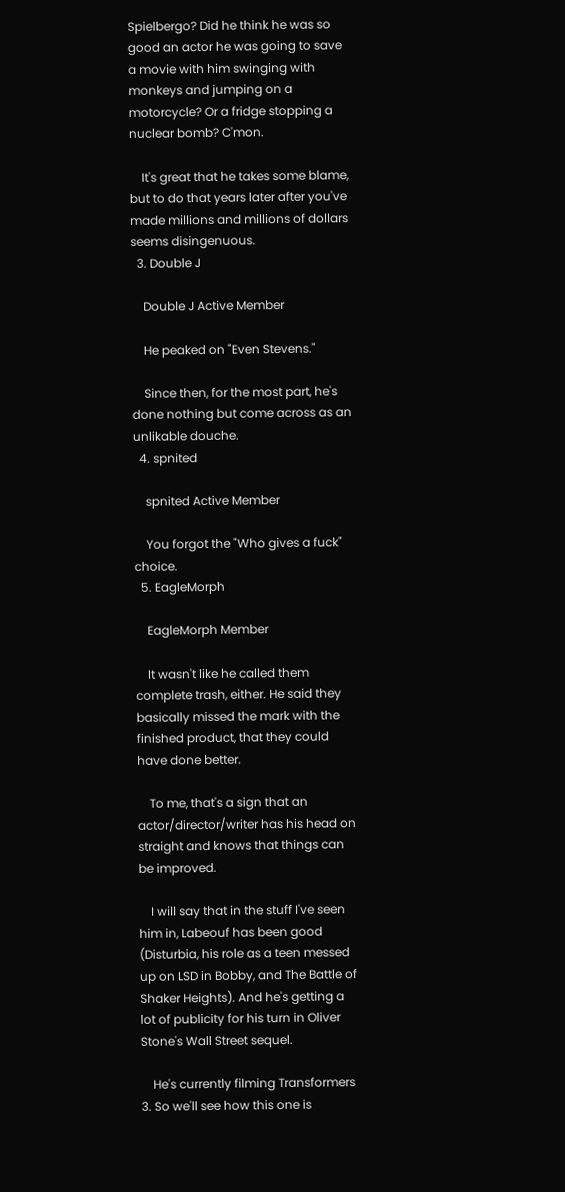Spielbergo? Did he think he was so good an actor he was going to save a movie with him swinging with monkeys and jumping on a motorcycle? Or a fridge stopping a nuclear bomb? C'mon.

    It's great that he takes some blame, but to do that years later after you've made millions and millions of dollars seems disingenuous.
  3. Double J

    Double J Active Member

    He peaked on "Even Stevens."

    Since then, for the most part, he's done nothing but come across as an unlikable douche.
  4. spnited

    spnited Active Member

    You forgot the "Who gives a fuck" choice.
  5. EagleMorph

    EagleMorph Member

    It wasn't like he called them complete trash, either. He said they basically missed the mark with the finished product, that they could have done better.

    To me, that's a sign that an actor/director/writer has his head on straight and knows that things can be improved.

    I will say that in the stuff I've seen him in, Labeouf has been good (Disturbia, his role as a teen messed up on LSD in Bobby, and The Battle of Shaker Heights). And he's getting a lot of publicity for his turn in Oliver Stone's Wall Street sequel.

    He's currently filming Transformers 3. So we'll see how this one is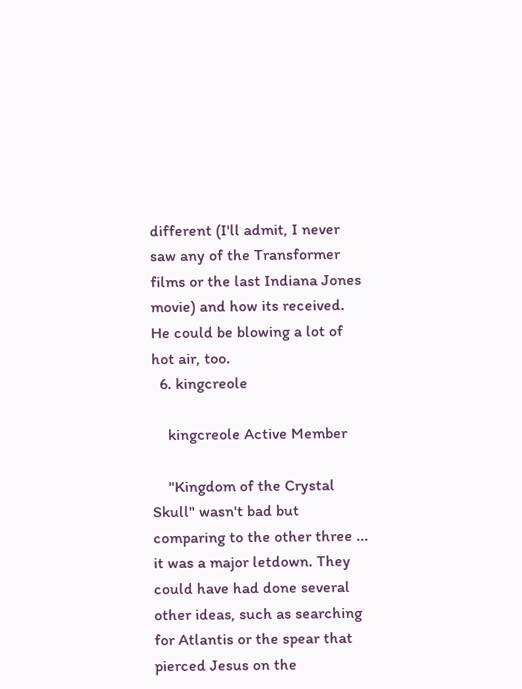different (I'll admit, I never saw any of the Transformer films or the last Indiana Jones movie) and how its received. He could be blowing a lot of hot air, too.
  6. kingcreole

    kingcreole Active Member

    "Kingdom of the Crystal Skull" wasn't bad but comparing to the other three ... it was a major letdown. They could have had done several other ideas, such as searching for Atlantis or the spear that pierced Jesus on the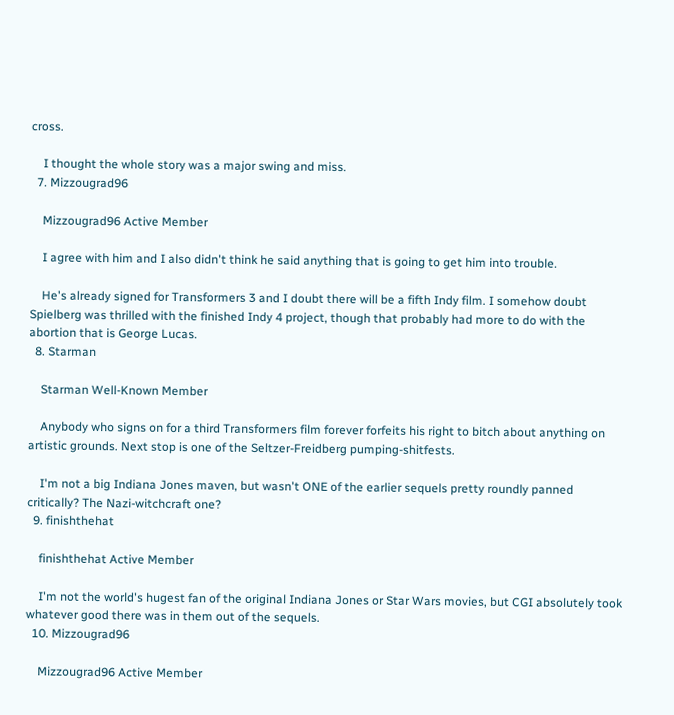cross.

    I thought the whole story was a major swing and miss.
  7. Mizzougrad96

    Mizzougrad96 Active Member

    I agree with him and I also didn't think he said anything that is going to get him into trouble.

    He's already signed for Transformers 3 and I doubt there will be a fifth Indy film. I somehow doubt Spielberg was thrilled with the finished Indy 4 project, though that probably had more to do with the abortion that is George Lucas.
  8. Starman

    Starman Well-Known Member

    Anybody who signs on for a third Transformers film forever forfeits his right to bitch about anything on artistic grounds. Next stop is one of the Seltzer-Freidberg pumping-shitfests.

    I'm not a big Indiana Jones maven, but wasn't ONE of the earlier sequels pretty roundly panned critically? The Nazi-witchcraft one?
  9. finishthehat

    finishthehat Active Member

    I'm not the world's hugest fan of the original Indiana Jones or Star Wars movies, but CGI absolutely took whatever good there was in them out of the sequels.
  10. Mizzougrad96

    Mizzougrad96 Active Member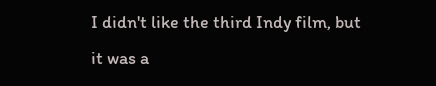I didn't like the third Indy film, but it was a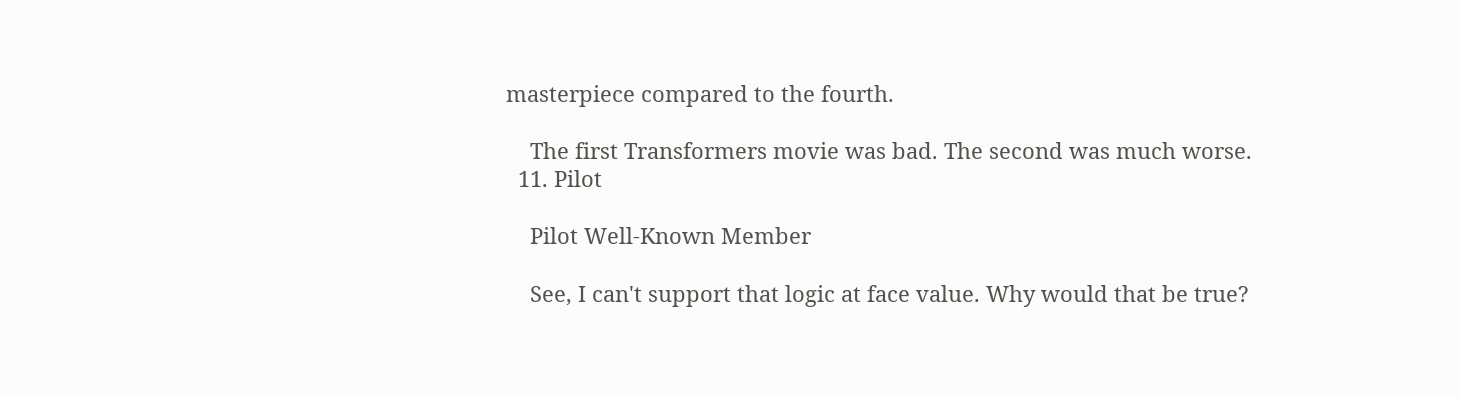masterpiece compared to the fourth.

    The first Transformers movie was bad. The second was much worse.
  11. Pilot

    Pilot Well-Known Member

    See, I can't support that logic at face value. Why would that be true?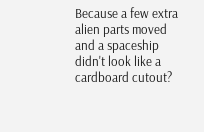Because a few extra alien parts moved and a spaceship didn't look like a cardboard cutout?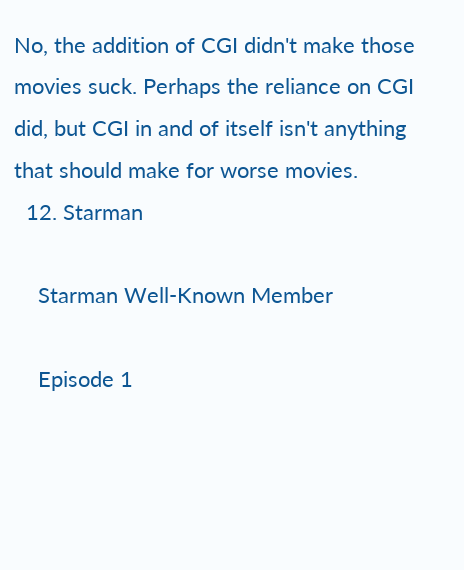No, the addition of CGI didn't make those movies suck. Perhaps the reliance on CGI did, but CGI in and of itself isn't anything that should make for worse movies.
  12. Starman

    Starman Well-Known Member

    Episode 1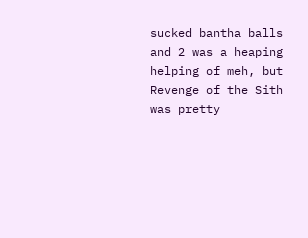sucked bantha balls and 2 was a heaping helping of meh, but Revenge of the Sith was pretty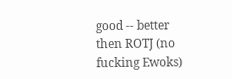good -- better then ROTJ (no fucking Ewoks)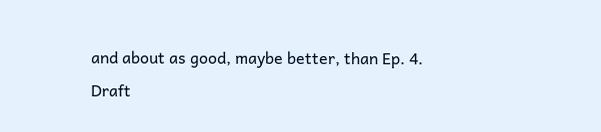and about as good, maybe better, than Ep. 4.
Draft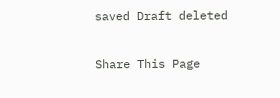saved Draft deleted

Share This Page